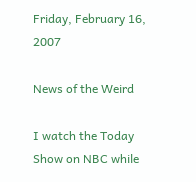Friday, February 16, 2007

News of the Weird

I watch the Today Show on NBC while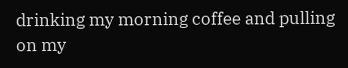drinking my morning coffee and pulling on my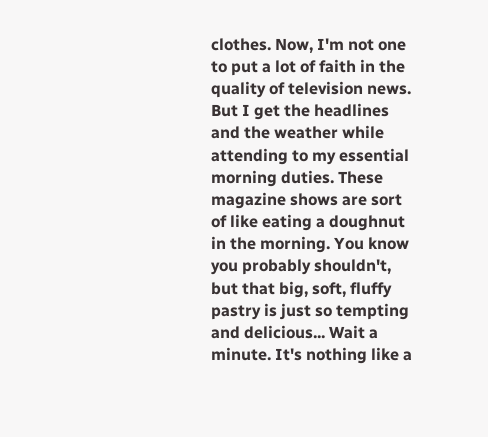clothes. Now, I'm not one to put a lot of faith in the quality of television news. But I get the headlines and the weather while attending to my essential morning duties. These magazine shows are sort of like eating a doughnut in the morning. You know you probably shouldn't, but that big, soft, fluffy pastry is just so tempting and delicious... Wait a minute. It's nothing like a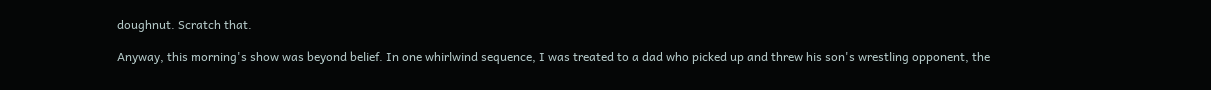doughnut. Scratch that.

Anyway, this morning's show was beyond belief. In one whirlwind sequence, I was treated to a dad who picked up and threw his son's wrestling opponent, the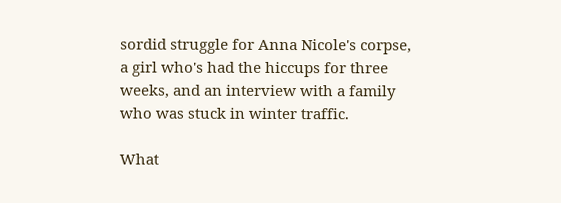sordid struggle for Anna Nicole's corpse, a girl who's had the hiccups for three weeks, and an interview with a family who was stuck in winter traffic.

What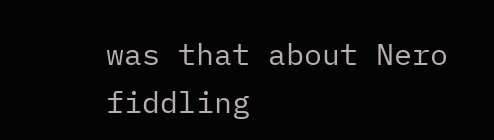was that about Nero fiddling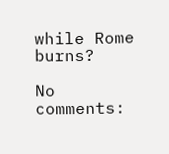while Rome burns?

No comments: